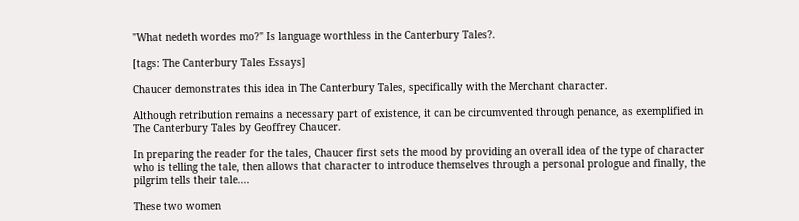"What nedeth wordes mo?" Is language worthless in the Canterbury Tales?.

[tags: The Canterbury Tales Essays]

Chaucer demonstrates this idea in The Canterbury Tales, specifically with the Merchant character.

Although retribution remains a necessary part of existence, it can be circumvented through penance, as exemplified in The Canterbury Tales by Geoffrey Chaucer.

In preparing the reader for the tales, Chaucer first sets the mood by providing an overall idea of the type of character who is telling the tale, then allows that character to introduce themselves through a personal prologue and finally, the pilgrim tells their tale....

These two women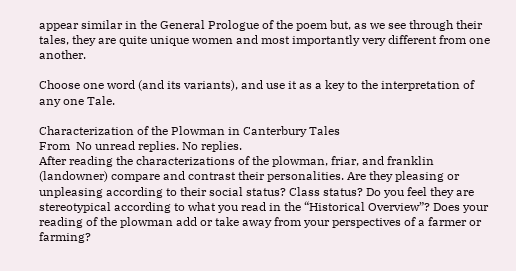appear similar in the General Prologue of the poem but, as we see through their tales, they are quite unique women and most importantly very different from one another.

Choose one word (and its variants), and use it as a key to the interpretation of any one Tale.

Characterization of the Plowman in Canterbury Tales
From  No unread replies. No replies.
After reading the characterizations of the plowman, friar, and franklin (landowner) compare and contrast their personalities. Are they pleasing or unpleasing according to their social status? Class status? Do you feel they are stereotypical according to what you read in the “Historical Overview”? Does your reading of the plowman add or take away from your perspectives of a farmer or farming?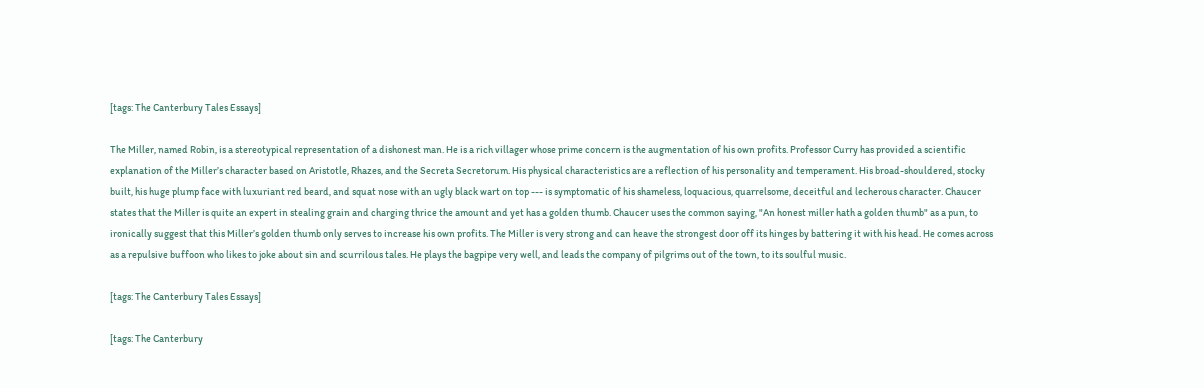[tags: The Canterbury Tales Essays]

The Miller, named Robin, is a stereotypical representation of a dishonest man. He is a rich villager whose prime concern is the augmentation of his own profits. Professor Curry has provided a scientific explanation of the Miller’s character based on Aristotle, Rhazes, and the Secreta Secretorum. His physical characteristics are a reflection of his personality and temperament. His broad-shouldered, stocky built, his huge plump face with luxuriant red beard, and squat nose with an ugly black wart on top --- is symptomatic of his shameless, loquacious, quarrelsome, deceitful and lecherous character. Chaucer states that the Miller is quite an expert in stealing grain and charging thrice the amount and yet has a golden thumb. Chaucer uses the common saying, "An honest miller hath a golden thumb" as a pun, to ironically suggest that this Miller’s golden thumb only serves to increase his own profits. The Miller is very strong and can heave the strongest door off its hinges by battering it with his head. He comes across as a repulsive buffoon who likes to joke about sin and scurrilous tales. He plays the bagpipe very well, and leads the company of pilgrims out of the town, to its soulful music.

[tags: The Canterbury Tales Essays]

[tags: The Canterbury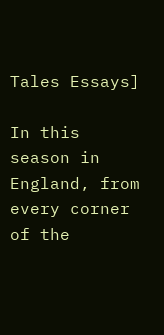Tales Essays]

In this season in England, from every corner of the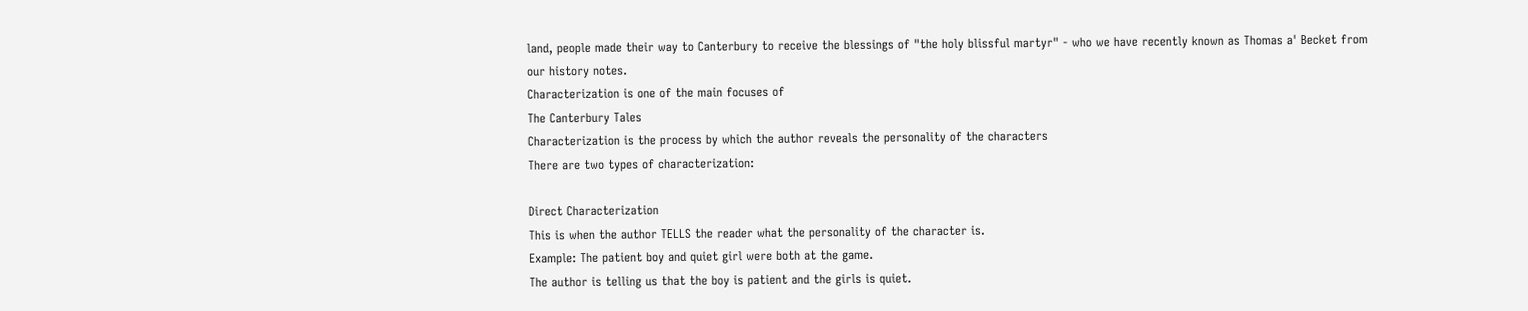land, people made their way to Canterbury to receive the blessings of "the holy blissful martyr" - who we have recently known as Thomas a' Becket from our history notes.
Characterization is one of the main focuses of
The Canterbury Tales
Characterization is the process by which the author reveals the personality of the characters
There are two types of characterization:

Direct Characterization
This is when the author TELLS the reader what the personality of the character is.
Example: The patient boy and quiet girl were both at the game.
The author is telling us that the boy is patient and the girls is quiet.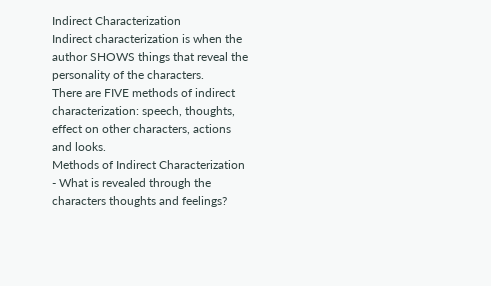Indirect Characterization
Indirect characterization is when the author SHOWS things that reveal the personality of the characters.
There are FIVE methods of indirect characterization: speech, thoughts, effect on other characters, actions and looks.
Methods of Indirect Characterization
- What is revealed through the characters thoughts and feelings?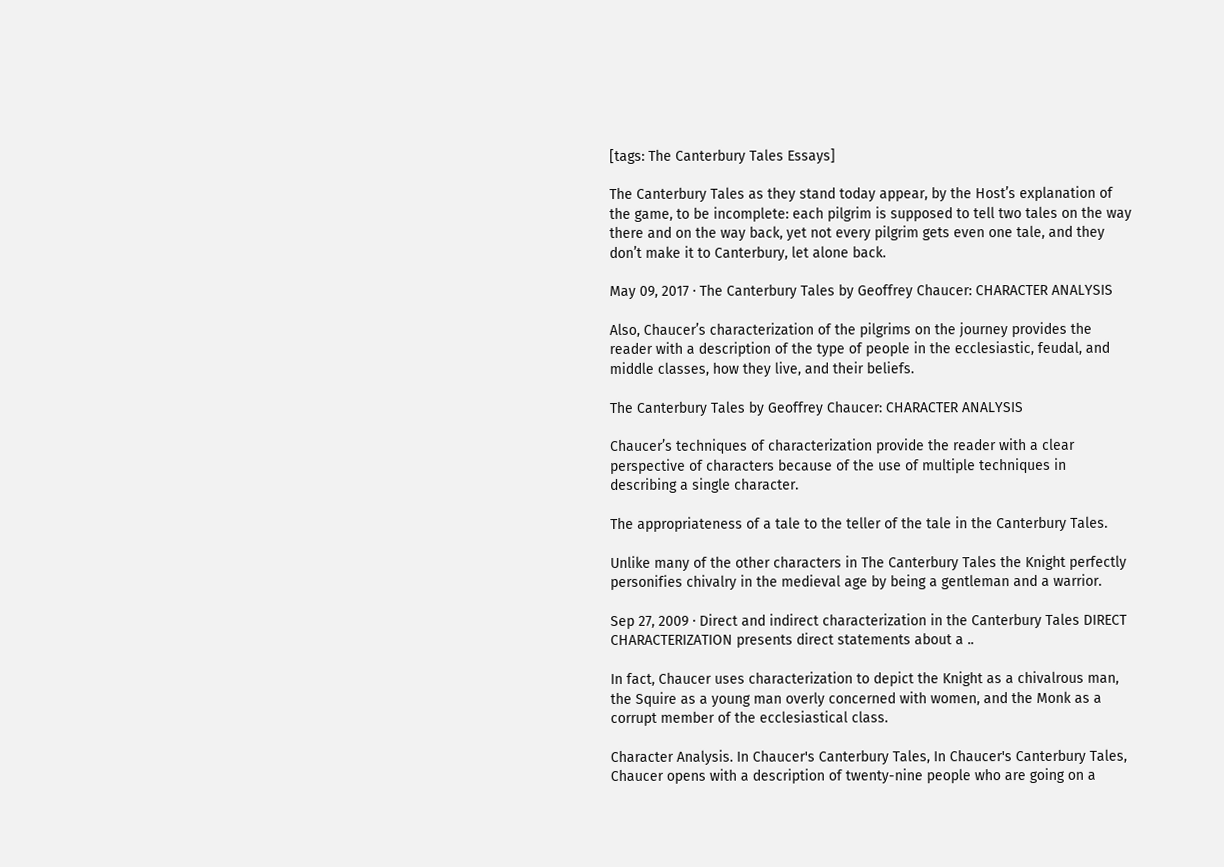[tags: The Canterbury Tales Essays]

The Canterbury Tales as they stand today appear, by the Host’s explanation of the game, to be incomplete: each pilgrim is supposed to tell two tales on the way there and on the way back, yet not every pilgrim gets even one tale, and they don’t make it to Canterbury, let alone back.

May 09, 2017 · The Canterbury Tales by Geoffrey Chaucer: CHARACTER ANALYSIS

Also, Chaucer’s characterization of the pilgrims on the journey provides the reader with a description of the type of people in the ecclesiastic, feudal, and middle classes, how they live, and their beliefs.

The Canterbury Tales by Geoffrey Chaucer: CHARACTER ANALYSIS

Chaucer’s techniques of characterization provide the reader with a clear perspective of characters because of the use of multiple techniques in describing a single character.

The appropriateness of a tale to the teller of the tale in the Canterbury Tales.

Unlike many of the other characters in The Canterbury Tales the Knight perfectly personifies chivalry in the medieval age by being a gentleman and a warrior.

Sep 27, 2009 · Direct and indirect characterization in the Canterbury Tales DIRECT CHARACTERIZATION presents direct statements about a ..

In fact, Chaucer uses characterization to depict the Knight as a chivalrous man, the Squire as a young man overly concerned with women, and the Monk as a corrupt member of the ecclesiastical class.

Character Analysis. In Chaucer's Canterbury Tales, In Chaucer's Canterbury Tales, Chaucer opens with a description of twenty-nine people who are going on a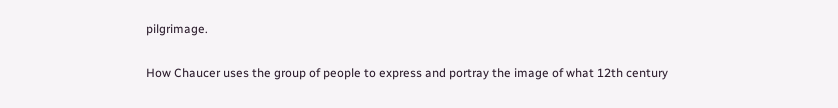pilgrimage.

How Chaucer uses the group of people to express and portray the image of what 12th century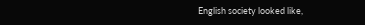English society looked like,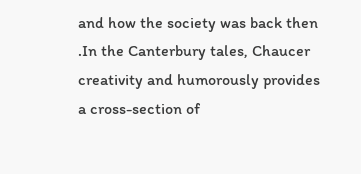and how the society was back then .In the Canterbury tales, Chaucer creativity and humorously provides a cross-section of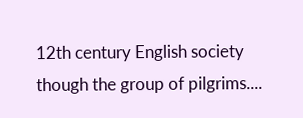12th century English society though the group of pilgrims....